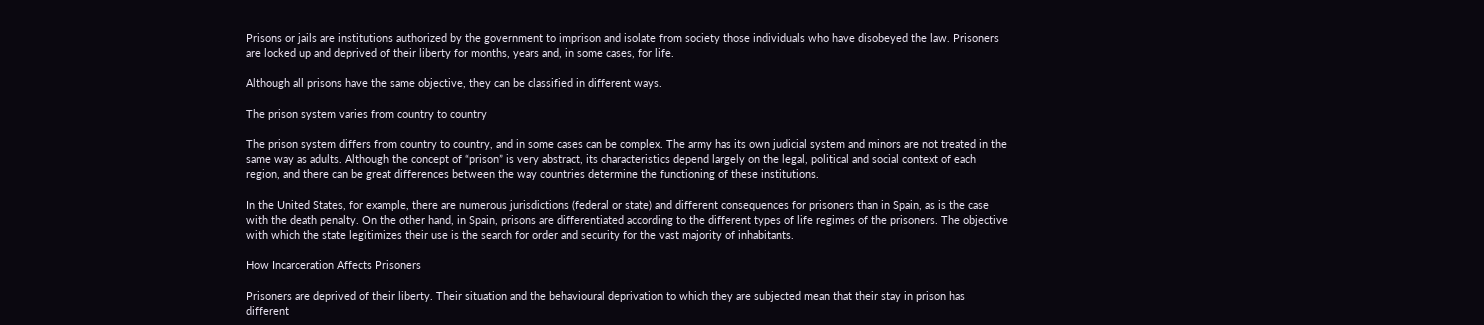Prisons or jails are institutions authorized by the government to imprison and isolate from society those individuals who have disobeyed the law. Prisoners are locked up and deprived of their liberty for months, years and, in some cases, for life.

Although all prisons have the same objective, they can be classified in different ways.

The prison system varies from country to country

The prison system differs from country to country, and in some cases can be complex. The army has its own judicial system and minors are not treated in the same way as adults. Although the concept of “prison” is very abstract, its characteristics depend largely on the legal, political and social context of each region, and there can be great differences between the way countries determine the functioning of these institutions.

In the United States, for example, there are numerous jurisdictions (federal or state) and different consequences for prisoners than in Spain, as is the case with the death penalty. On the other hand, in Spain, prisons are differentiated according to the different types of life regimes of the prisoners. The objective with which the state legitimizes their use is the search for order and security for the vast majority of inhabitants.

How Incarceration Affects Prisoners

Prisoners are deprived of their liberty. Their situation and the behavioural deprivation to which they are subjected mean that their stay in prison has different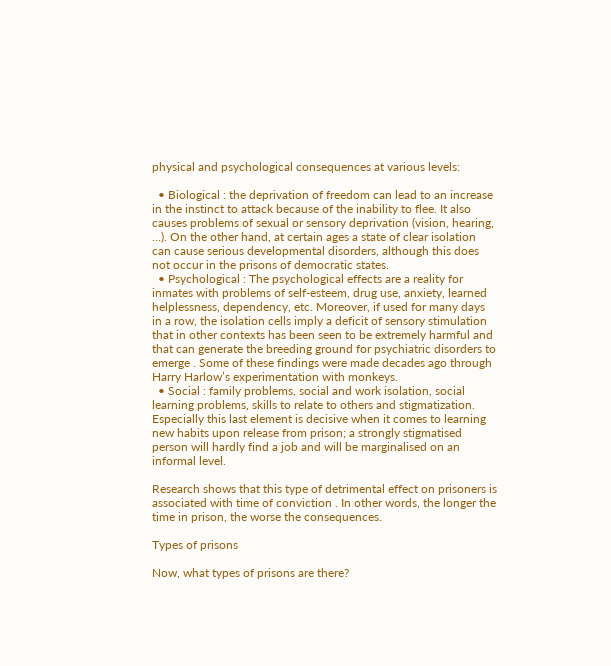physical and psychological consequences at various levels:

  • Biological : the deprivation of freedom can lead to an increase in the instinct to attack because of the inability to flee. It also causes problems of sexual or sensory deprivation (vision, hearing, …). On the other hand, at certain ages a state of clear isolation can cause serious developmental disorders, although this does not occur in the prisons of democratic states.
  • Psychological : The psychological effects are a reality for inmates with problems of self-esteem, drug use, anxiety, learned helplessness, dependency, etc. Moreover, if used for many days in a row, the isolation cells imply a deficit of sensory stimulation that in other contexts has been seen to be extremely harmful and that can generate the breeding ground for psychiatric disorders to emerge . Some of these findings were made decades ago through Harry Harlow’s experimentation with monkeys.
  • Social : family problems, social and work isolation, social learning problems, skills to relate to others and stigmatization. Especially this last element is decisive when it comes to learning new habits upon release from prison; a strongly stigmatised person will hardly find a job and will be marginalised on an informal level.

Research shows that this type of detrimental effect on prisoners is associated with time of conviction . In other words, the longer the time in prison, the worse the consequences.

Types of prisons

Now, what types of prisons are there?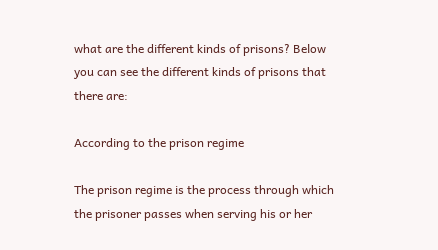what are the different kinds of prisons? Below you can see the different kinds of prisons that there are:

According to the prison regime

The prison regime is the process through which the prisoner passes when serving his or her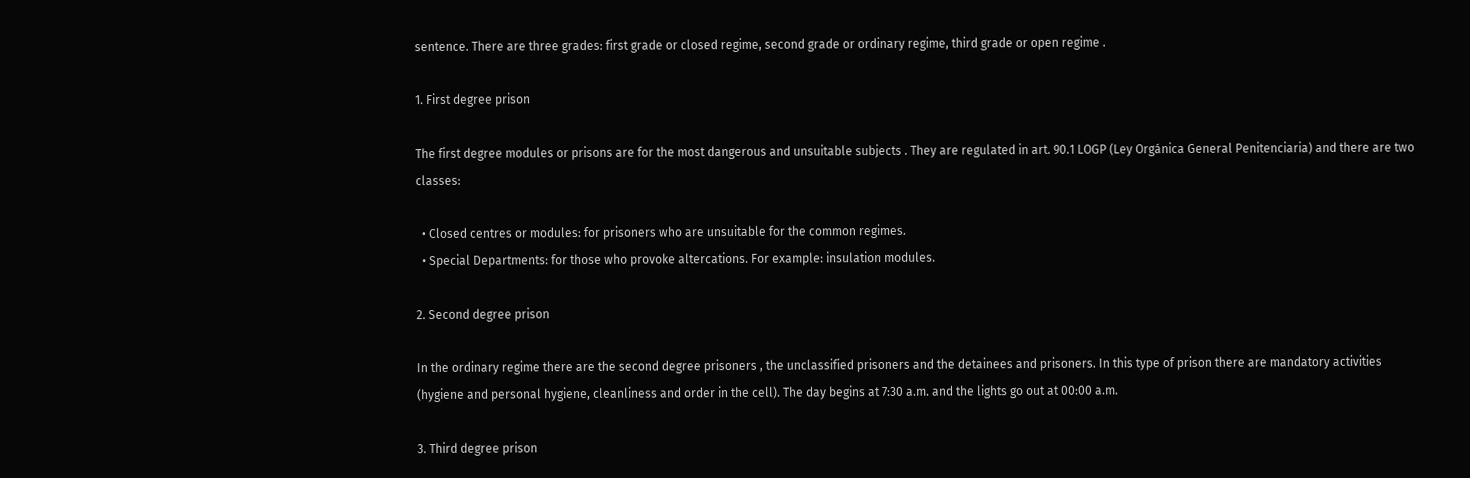sentence. There are three grades: first grade or closed regime, second grade or ordinary regime, third grade or open regime .

1. First degree prison

The first degree modules or prisons are for the most dangerous and unsuitable subjects . They are regulated in art. 90.1 LOGP (Ley Orgánica General Penitenciaria) and there are two classes:

  • Closed centres or modules: for prisoners who are unsuitable for the common regimes.
  • Special Departments: for those who provoke altercations. For example: insulation modules.

2. Second degree prison

In the ordinary regime there are the second degree prisoners , the unclassified prisoners and the detainees and prisoners. In this type of prison there are mandatory activities (hygiene and personal hygiene, cleanliness and order in the cell). The day begins at 7:30 a.m. and the lights go out at 00:00 a.m.

3. Third degree prison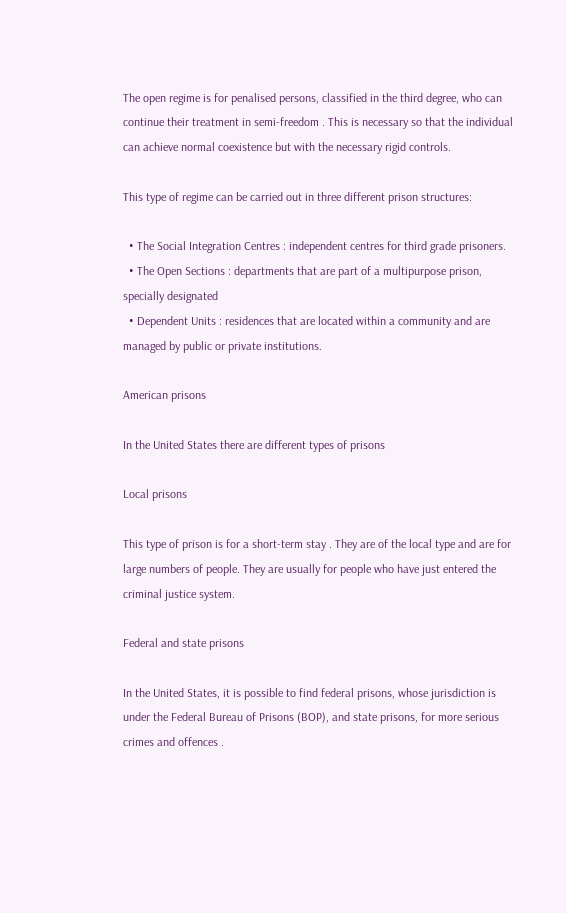The open regime is for penalised persons, classified in the third degree, who can continue their treatment in semi-freedom . This is necessary so that the individual can achieve normal coexistence but with the necessary rigid controls.

This type of regime can be carried out in three different prison structures:

  • The Social Integration Centres : independent centres for third grade prisoners.
  • The Open Sections : departments that are part of a multipurpose prison, specially designated
  • Dependent Units : residences that are located within a community and are managed by public or private institutions.

American prisons

In the United States there are different types of prisons

Local prisons

This type of prison is for a short-term stay . They are of the local type and are for large numbers of people. They are usually for people who have just entered the criminal justice system.

Federal and state prisons

In the United States, it is possible to find federal prisons, whose jurisdiction is under the Federal Bureau of Prisons (BOP), and state prisons, for more serious crimes and offences .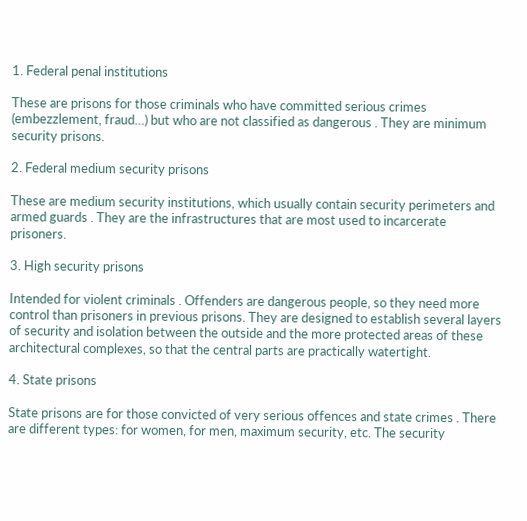1. Federal penal institutions

These are prisons for those criminals who have committed serious crimes (embezzlement, fraud…) but who are not classified as dangerous . They are minimum security prisons.

2. Federal medium security prisons

These are medium security institutions, which usually contain security perimeters and armed guards . They are the infrastructures that are most used to incarcerate prisoners.

3. High security prisons

Intended for violent criminals . Offenders are dangerous people, so they need more control than prisoners in previous prisons. They are designed to establish several layers of security and isolation between the outside and the more protected areas of these architectural complexes, so that the central parts are practically watertight.

4. State prisons

State prisons are for those convicted of very serious offences and state crimes . There are different types: for women, for men, maximum security, etc. The security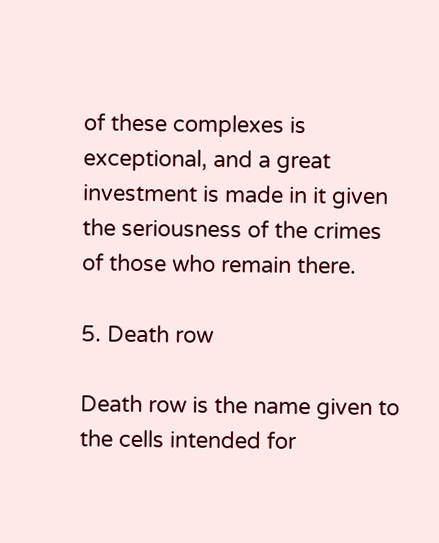of these complexes is exceptional, and a great investment is made in it given the seriousness of the crimes of those who remain there.

5. Death row

Death row is the name given to the cells intended for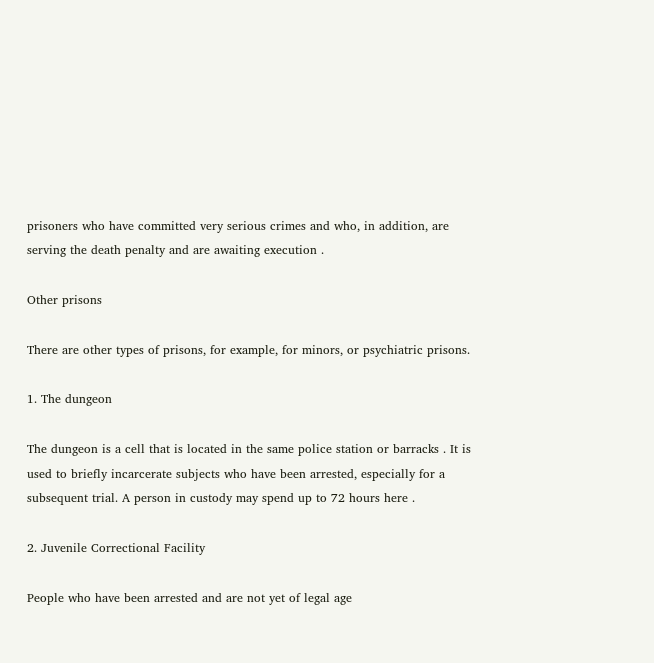prisoners who have committed very serious crimes and who, in addition, are serving the death penalty and are awaiting execution .

Other prisons

There are other types of prisons, for example, for minors, or psychiatric prisons.

1. The dungeon

The dungeon is a cell that is located in the same police station or barracks . It is used to briefly incarcerate subjects who have been arrested, especially for a subsequent trial. A person in custody may spend up to 72 hours here .

2. Juvenile Correctional Facility

People who have been arrested and are not yet of legal age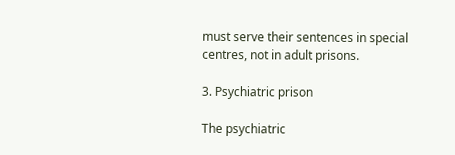must serve their sentences in special centres, not in adult prisons.

3. Psychiatric prison

The psychiatric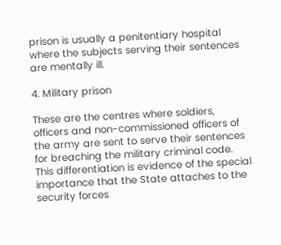prison is usually a penitentiary hospital where the subjects serving their sentences are mentally ill.

4. Military prison

These are the centres where soldiers, officers and non-commissioned officers of the army are sent to serve their sentences for breaching the military criminal code. This differentiation is evidence of the special importance that the State attaches to the security forces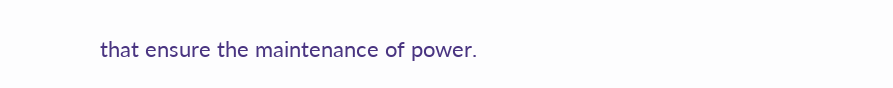that ensure the maintenance of power.